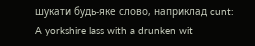шукати будь-яке слово, наприклад cunt:
A yorkshire lass with a drunken wit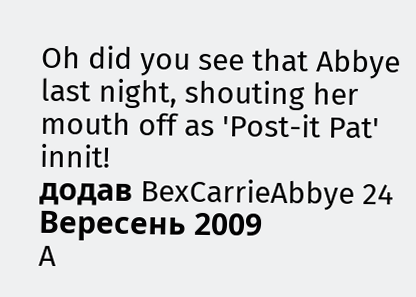Oh did you see that Abbye last night, shouting her mouth off as 'Post-it Pat' innit!
додав BexCarrieAbbye 24 Вересень 2009
A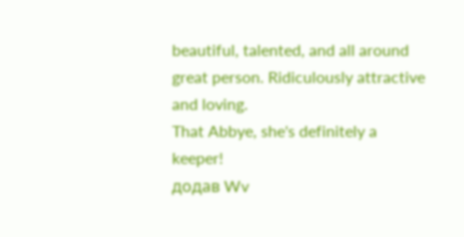beautiful, talented, and all around great person. Ridiculously attractive and loving.
That Abbye, she's definitely a keeper!
додав Wv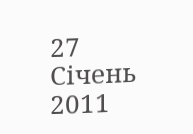27 Січень 2011